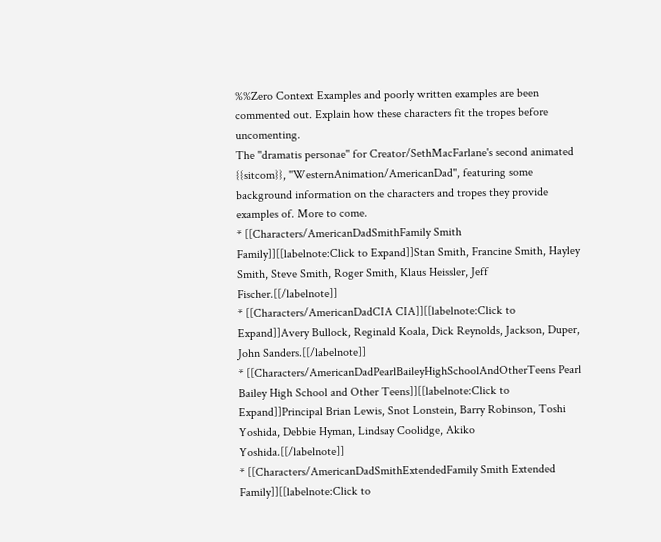%%Zero Context Examples and poorly written examples are been commented out. Explain how these characters fit the tropes before uncomenting.
The ''dramatis personae'' for Creator/SethMacFarlane's second animated {{sitcom}}, ''WesternAnimation/AmericanDad'', featuring some background information on the characters and tropes they provide examples of. More to come.
* [[Characters/AmericanDadSmithFamily Smith Family]][[labelnote:Click to Expand]]Stan Smith, Francine Smith, Hayley Smith, Steve Smith, Roger Smith, Klaus Heissler, Jeff Fischer.[[/labelnote]]
* [[Characters/AmericanDadCIA CIA]][[labelnote:Click to Expand]]Avery Bullock, Reginald Koala, Dick Reynolds, Jackson, Duper, John Sanders.[[/labelnote]]
* [[Characters/AmericanDadPearlBaileyHighSchoolAndOtherTeens Pearl Bailey High School and Other Teens]][[labelnote:Click to Expand]]Principal Brian Lewis, Snot Lonstein, Barry Robinson, Toshi Yoshida, Debbie Hyman, Lindsay Coolidge, Akiko Yoshida.[[/labelnote]]
* [[Characters/AmericanDadSmithExtendedFamily Smith Extended Family]][[labelnote:Click to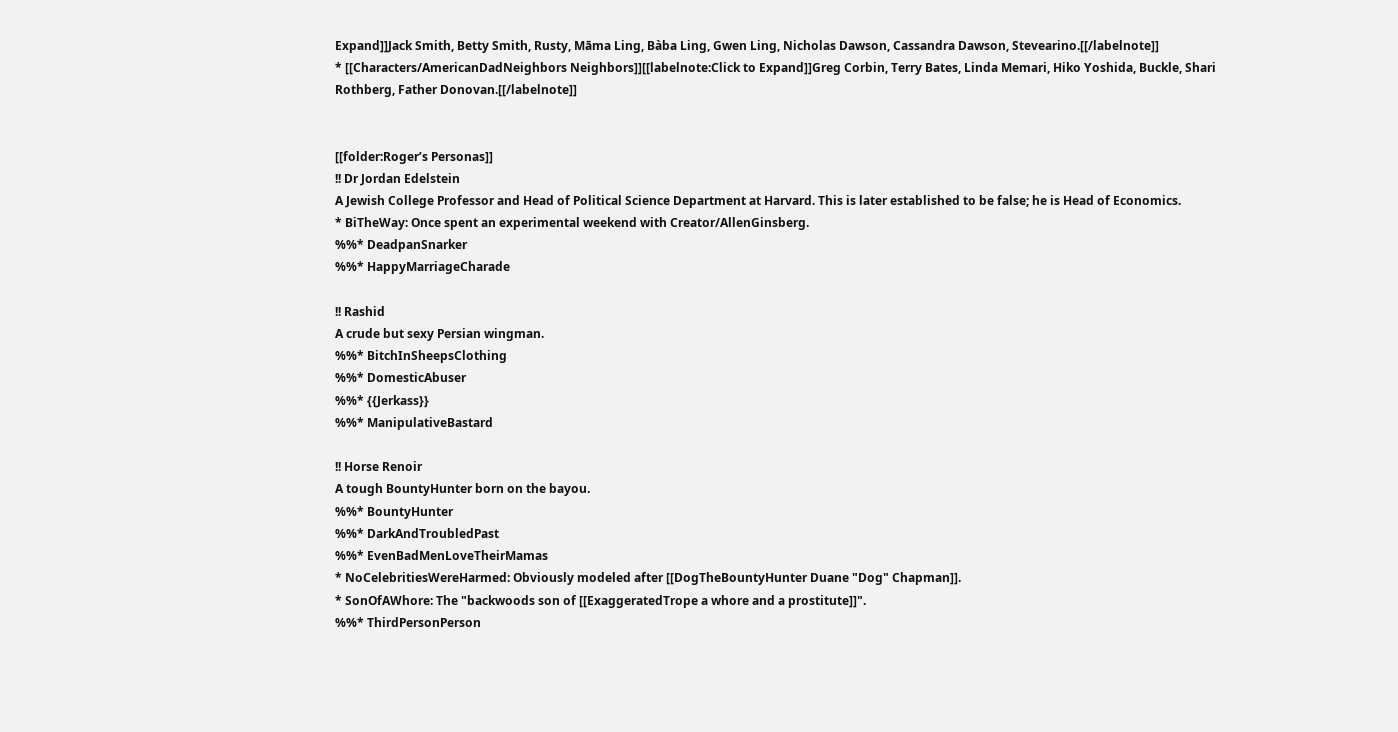Expand]]Jack Smith, Betty Smith, Rusty, Māma Ling, Bàba Ling, Gwen Ling, Nicholas Dawson, Cassandra Dawson, Stevearino.[[/labelnote]]
* [[Characters/AmericanDadNeighbors Neighbors]][[labelnote:Click to Expand]]Greg Corbin, Terry Bates, Linda Memari, Hiko Yoshida, Buckle, Shari Rothberg, Father Donovan.[[/labelnote]]


[[folder:Roger’s Personas]]
!! Dr Jordan Edelstein
A Jewish College Professor and Head of Political Science Department at Harvard. This is later established to be false; he is Head of Economics.
* BiTheWay: Once spent an experimental weekend with Creator/AllenGinsberg.
%%* DeadpanSnarker
%%* HappyMarriageCharade

!! Rashid
A crude but sexy Persian wingman.
%%* BitchInSheepsClothing
%%* DomesticAbuser
%%* {{Jerkass}}
%%* ManipulativeBastard

!! Horse Renoir
A tough BountyHunter born on the bayou.
%%* BountyHunter
%%* DarkAndTroubledPast
%%* EvenBadMenLoveTheirMamas
* NoCelebritiesWereHarmed: Obviously modeled after [[DogTheBountyHunter Duane "Dog" Chapman]].
* SonOfAWhore: The "backwoods son of [[ExaggeratedTrope a whore and a prostitute]]".
%%* ThirdPersonPerson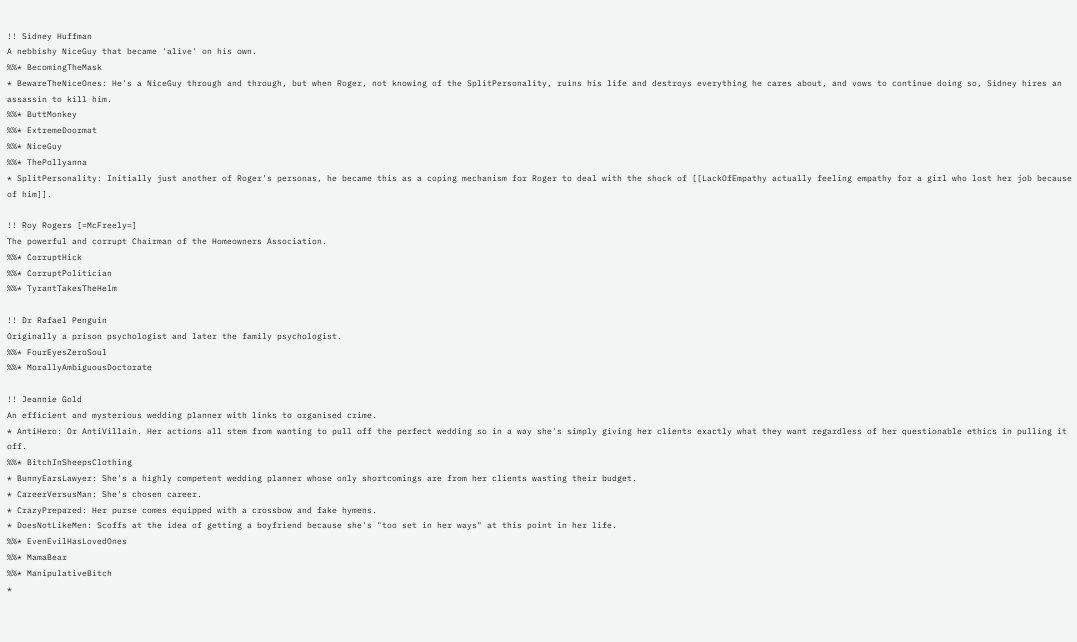!! Sidney Huffman
A nebbishy NiceGuy that became 'alive' on his own.
%%* BecomingTheMask
* BewareTheNiceOnes: He's a NiceGuy through and through, but when Roger, not knowing of the SplitPersonality, ruins his life and destroys everything he cares about, and vows to continue doing so, Sidney hires an assassin to kill him.
%%* ButtMonkey
%%* ExtremeDoormat
%%* NiceGuy
%%* ThePollyanna
* SplitPersonality: Initially just another of Roger's personas, he became this as a coping mechanism for Roger to deal with the shock of [[LackOfEmpathy actually feeling empathy for a girl who lost her job because of him]].

!! Roy Rogers [=McFreely=]
The powerful and corrupt Chairman of the Homeowners Association.
%%* CorruptHick
%%* CorruptPolitician
%%* TyrantTakesTheHelm

!! Dr Rafael Penguin
Originally a prison psychologist and later the family psychologist.
%%* FourEyesZeroSoul
%%* MorallyAmbiguousDoctorate

!! Jeannie Gold
An efficient and mysterious wedding planner with links to organised crime.
* AntiHero: Or AntiVillain. Her actions all stem from wanting to pull off the perfect wedding so in a way she's simply giving her clients exactly what they want regardless of her questionable ethics in pulling it off.
%%* BitchInSheepsClothing
* BunnyEarsLawyer: She's a highly competent wedding planner whose only shortcomings are from her clients wasting their budget.
* CareerVersusMan: She's chosen career.
* CrazyPrepared: Her purse comes equipped with a crossbow and fake hymens.
* DoesNotLikeMen: Scoffs at the idea of getting a boyfriend because she's "too set in her ways" at this point in her life.
%%* EvenEvilHasLovedOnes
%%* MamaBear
%%* ManipulativeBitch
*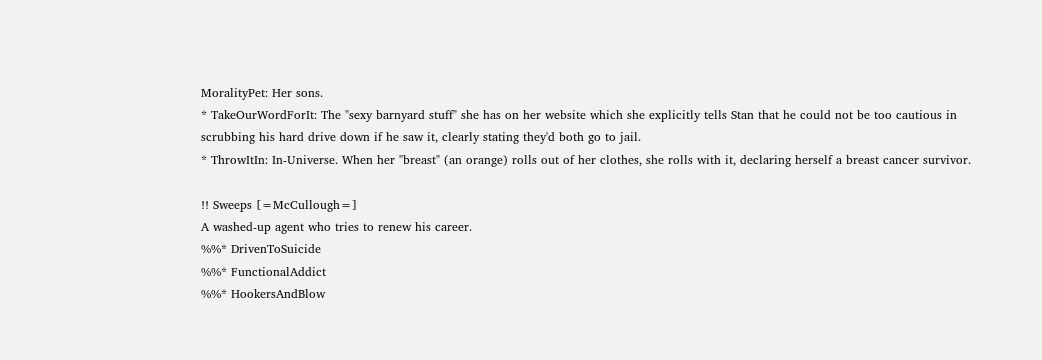MoralityPet: Her sons.
* TakeOurWordForIt: The "sexy barnyard stuff" she has on her website which she explicitly tells Stan that he could not be too cautious in scrubbing his hard drive down if he saw it, clearly stating they'd both go to jail.
* ThrowItIn: In-Universe. When her "breast" (an orange) rolls out of her clothes, she rolls with it, declaring herself a breast cancer survivor.

!! Sweeps [=McCullough=]
A washed-up agent who tries to renew his career.
%%* DrivenToSuicide
%%* FunctionalAddict
%%* HookersAndBlow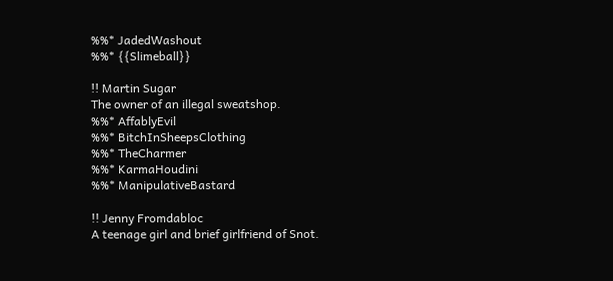%%* JadedWashout
%%* {{Slimeball}}

!! Martin Sugar
The owner of an illegal sweatshop.
%%* AffablyEvil
%%* BitchInSheepsClothing
%%* TheCharmer
%%* KarmaHoudini
%%* ManipulativeBastard

!! Jenny Fromdabloc
A teenage girl and brief girlfriend of Snot.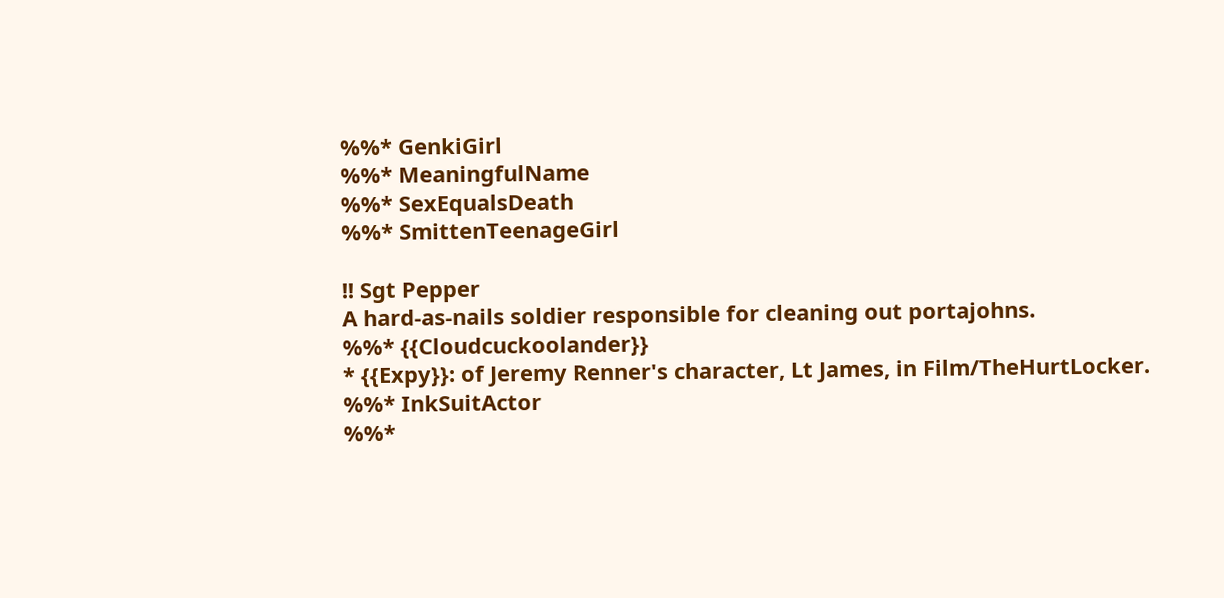%%* GenkiGirl
%%* MeaningfulName
%%* SexEqualsDeath
%%* SmittenTeenageGirl

!! Sgt Pepper
A hard-as-nails soldier responsible for cleaning out portajohns.
%%* {{Cloudcuckoolander}}
* {{Expy}}: of Jeremy Renner's character, Lt James, in Film/TheHurtLocker.
%%* InkSuitActor
%%*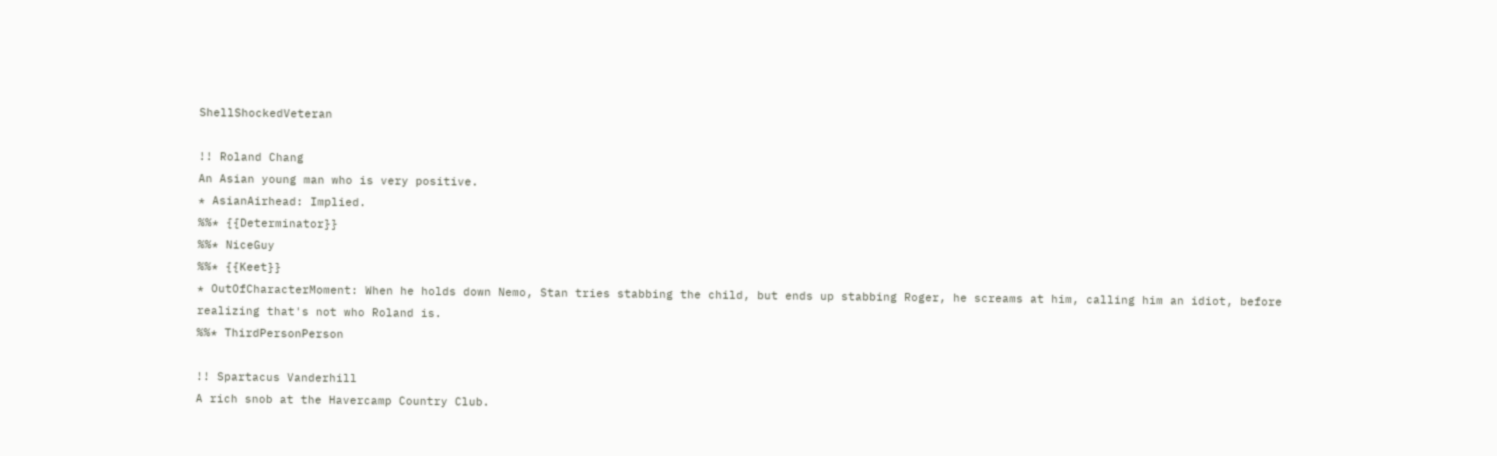ShellShockedVeteran

!! Roland Chang
An Asian young man who is very positive.
* AsianAirhead: Implied.
%%* {{Determinator}}
%%* NiceGuy
%%* {{Keet}}
* OutOfCharacterMoment: When he holds down Nemo, Stan tries stabbing the child, but ends up stabbing Roger, he screams at him, calling him an idiot, before realizing that's not who Roland is.
%%* ThirdPersonPerson

!! Spartacus Vanderhill
A rich snob at the Havercamp Country Club.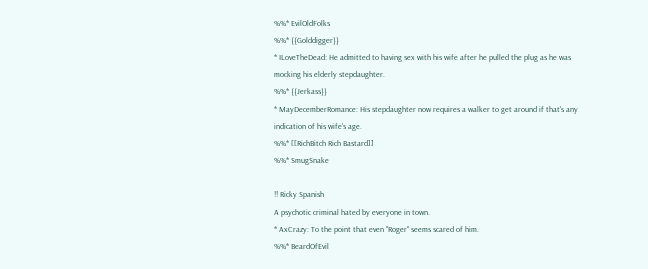%%* EvilOldFolks
%%* {{Golddigger}}
* ILoveTheDead: He admitted to having sex with his wife after he pulled the plug as he was mocking his elderly stepdaughter.
%%* {{Jerkass}}
* MayDecemberRomance: His stepdaughter now requires a walker to get around if that's any indication of his wife's age.
%%* [[RichBitch Rich Bastard]]
%%* SmugSnake

!! Ricky Spanish
A psychotic criminal hated by everyone in town.
* AxCrazy: To the point that even ''Roger'' seems scared of him.
%%* BeardOfEvil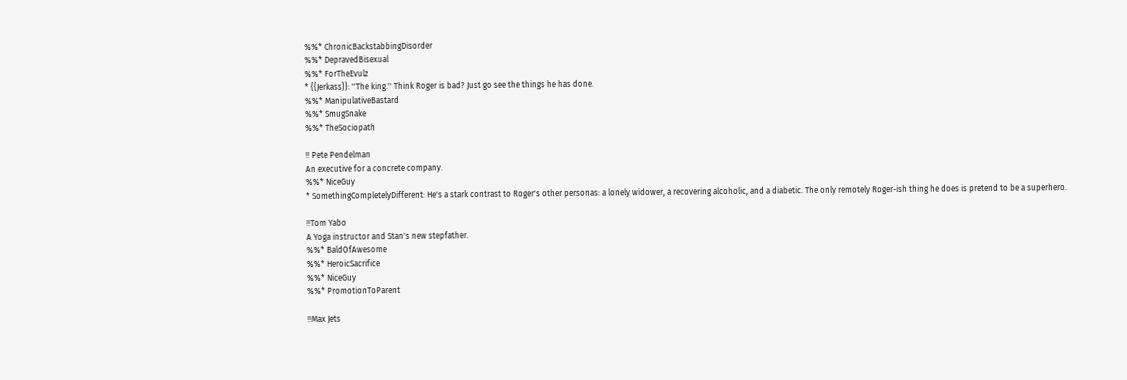%%* ChronicBackstabbingDisorder
%%* DepravedBisexual
%%* ForTheEvulz
* {{Jerkass}}: ''The king.'' Think Roger is bad? Just go see the things he has done.
%%* ManipulativeBastard
%%* SmugSnake
%%* TheSociopath

!! Pete Pendelman
An executive for a concrete company.
%%* NiceGuy
* SomethingCompletelyDifferent: He's a stark contrast to Roger's other personas: a lonely widower, a recovering alcoholic, and a diabetic. The only remotely Roger-ish thing he does is pretend to be a superhero.

!!Tom Yabo
A Yoga instructor and Stan's new stepfather.
%%* BaldOfAwesome
%%* HeroicSacrifice
%%* NiceGuy
%%* PromotionToParent

!!Max Jets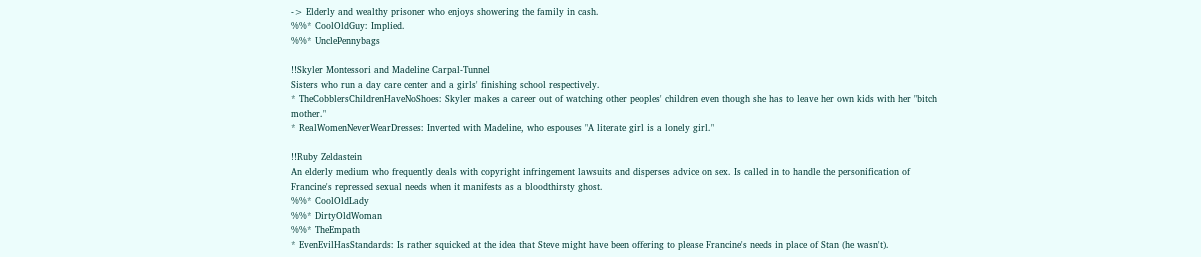-> Elderly and wealthy prisoner who enjoys showering the family in cash.
%%* CoolOldGuy: Implied.
%%* UnclePennybags

!!Skyler Montessori and Madeline Carpal-Tunnel
Sisters who run a day care center and a girls' finishing school respectively.
* TheCobblersChildrenHaveNoShoes: Skyler makes a career out of watching other peoples' children even though she has to leave her own kids with her "bitch mother."
* RealWomenNeverWearDresses: Inverted with Madeline, who espouses "A literate girl is a lonely girl."

!!Ruby Zeldastein
An elderly medium who frequently deals with copyright infringement lawsuits and disperses advice on sex. Is called in to handle the personification of Francine's repressed sexual needs when it manifests as a bloodthirsty ghost.
%%* CoolOldLady
%%* DirtyOldWoman
%%* TheEmpath
* EvenEvilHasStandards: Is rather squicked at the idea that Steve might have been offering to please Francine's needs in place of Stan (he wasn't).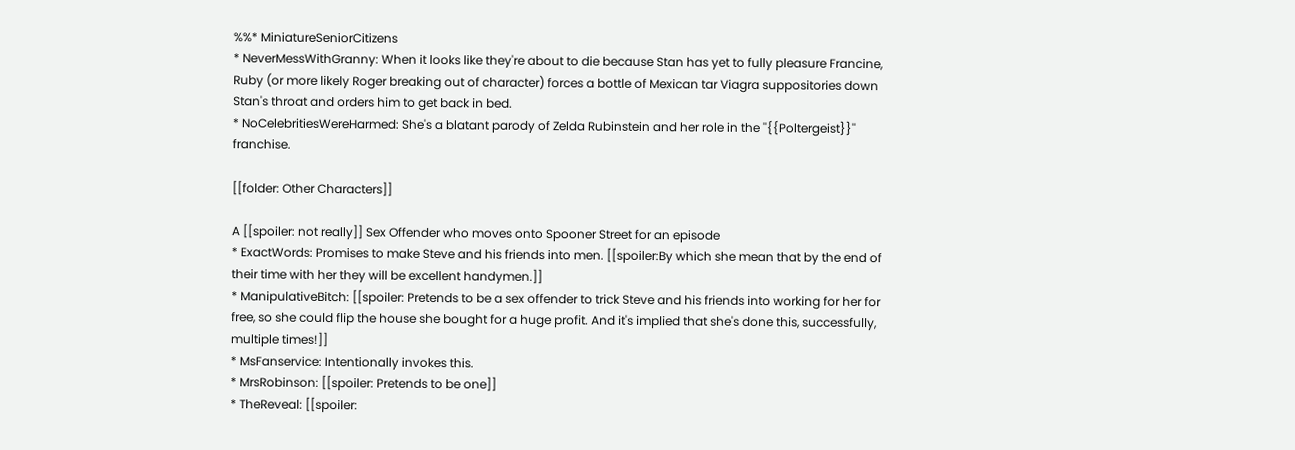%%* MiniatureSeniorCitizens
* NeverMessWithGranny: When it looks like they're about to die because Stan has yet to fully pleasure Francine, Ruby (or more likely Roger breaking out of character) forces a bottle of Mexican tar Viagra suppositories down Stan's throat and orders him to get back in bed.
* NoCelebritiesWereHarmed: She's a blatant parody of Zelda Rubinstein and her role in the ''{{Poltergeist}}'' franchise.

[[folder: Other Characters]]

A [[spoiler: not really]] Sex Offender who moves onto Spooner Street for an episode
* ExactWords: Promises to make Steve and his friends into men. [[spoiler:By which she mean that by the end of their time with her they will be excellent handymen.]]
* ManipulativeBitch: [[spoiler: Pretends to be a sex offender to trick Steve and his friends into working for her for free, so she could flip the house she bought for a huge profit. And it's implied that she's done this, successfully, multiple times!]]
* MsFanservice: Intentionally invokes this.
* MrsRobinson: [[spoiler: Pretends to be one]]
* TheReveal: [[spoiler: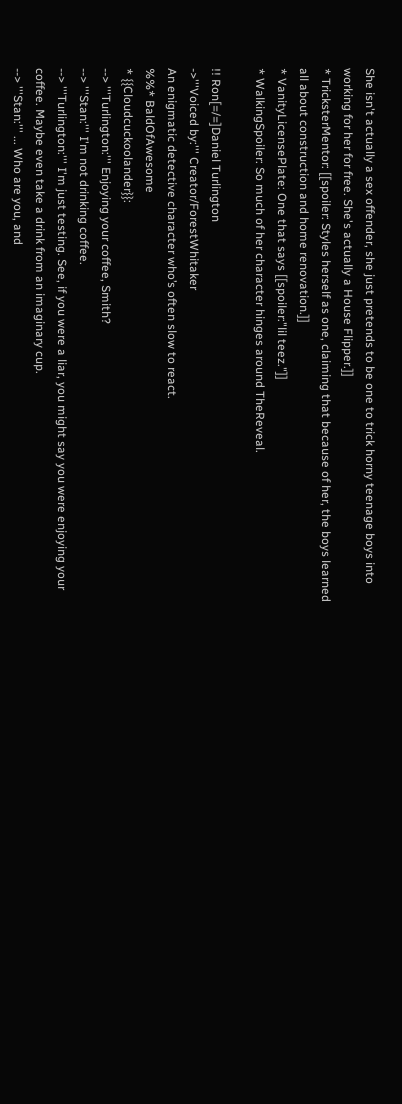She isn't actually a sex offender, she just pretends to be one to trick horny teenage boys into working for her for free. She's actually a House Flipper.]]
* TricksterMentor: [[spoiler: Styles herself as one, claiming that because of her, the boys learned all about construction and home renovation.]]
* VanityLicensePlate: One that says [[spoiler:"lil teez."]]
* WalkingSpoiler: So much of her character hinges around TheReveal.

!! Ron[=/=]Daniel Turlington
->'''Voiced by:''' Creator/ForestWhitaker
An enigmatic detective character who’s often slow to react.
%%* BaldOfAwesome
* {{Cloudcuckoolander}}:
--> '''Turlington:''' Enjoying your coffee, Smith?
--> '''Stan:''' I'm not drinking coffee.
--> '''Turlington:''' I'm just testing. See, if you were a liar, you might say you were enjoying your coffee. Maybe even take a drink from an imaginary cup.
--> '''Stan:''' ... Who are you, and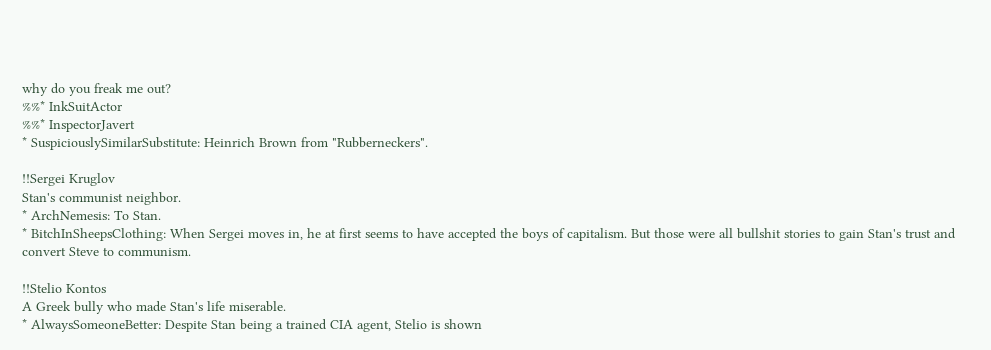why do you freak me out?
%%* InkSuitActor
%%* InspectorJavert
* SuspiciouslySimilarSubstitute: Heinrich Brown from "Rubberneckers".

!!Sergei Kruglov
Stan's communist neighbor.
* ArchNemesis: To Stan.
* BitchInSheepsClothing: When Sergei moves in, he at first seems to have accepted the boys of capitalism. But those were all bullshit stories to gain Stan's trust and convert Steve to communism.

!!Stelio Kontos
A Greek bully who made Stan's life miserable.
* AlwaysSomeoneBetter: Despite Stan being a trained CIA agent, Stelio is shown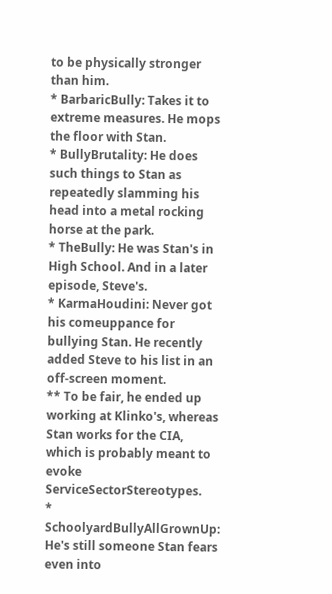to be physically stronger than him.
* BarbaricBully: Takes it to extreme measures. He mops the floor with Stan.
* BullyBrutality: He does such things to Stan as repeatedly slamming his head into a metal rocking horse at the park.
* TheBully: He was Stan's in High School. And in a later episode, Steve's.
* KarmaHoudini: Never got his comeuppance for bullying Stan. He recently added Steve to his list in an off-screen moment.
** To be fair, he ended up working at Klinko's, whereas Stan works for the CIA, which is probably meant to evoke ServiceSectorStereotypes.
* SchoolyardBullyAllGrownUp: He's still someone Stan fears even into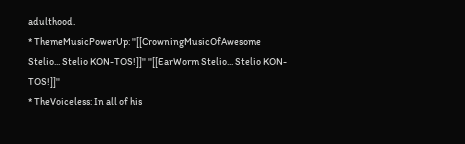adulthood.
* ThemeMusicPowerUp: ''[[CrowningMusicOfAwesome Stelio... Stelio KON-TOS!]]'' ''[[EarWorm Stelio... Stelio KON-TOS!]]''
* TheVoiceless: In all of his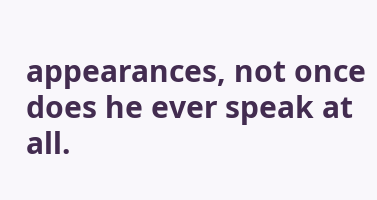appearances, not once does he ever speak at all.